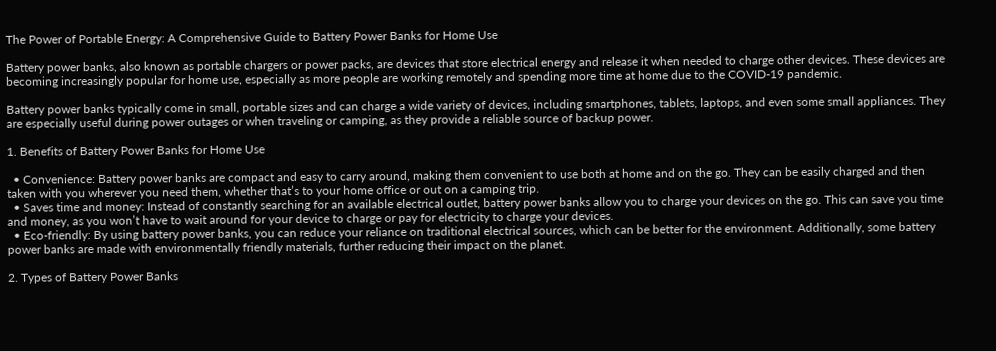The Power of Portable Energy: A Comprehensive Guide to Battery Power Banks for Home Use

Battery power banks, also known as portable chargers or power packs, are devices that store electrical energy and release it when needed to charge other devices. These devices are becoming increasingly popular for home use, especially as more people are working remotely and spending more time at home due to the COVID-19 pandemic.

Battery power banks typically come in small, portable sizes and can charge a wide variety of devices, including smartphones, tablets, laptops, and even some small appliances. They are especially useful during power outages or when traveling or camping, as they provide a reliable source of backup power.

1. Benefits of Battery Power Banks for Home Use

  • Convenience: Battery power banks are compact and easy to carry around, making them convenient to use both at home and on the go. They can be easily charged and then taken with you wherever you need them, whether that’s to your home office or out on a camping trip.
  • Saves time and money: Instead of constantly searching for an available electrical outlet, battery power banks allow you to charge your devices on the go. This can save you time and money, as you won’t have to wait around for your device to charge or pay for electricity to charge your devices.
  • Eco-friendly: By using battery power banks, you can reduce your reliance on traditional electrical sources, which can be better for the environment. Additionally, some battery power banks are made with environmentally friendly materials, further reducing their impact on the planet.

2. Types of Battery Power Banks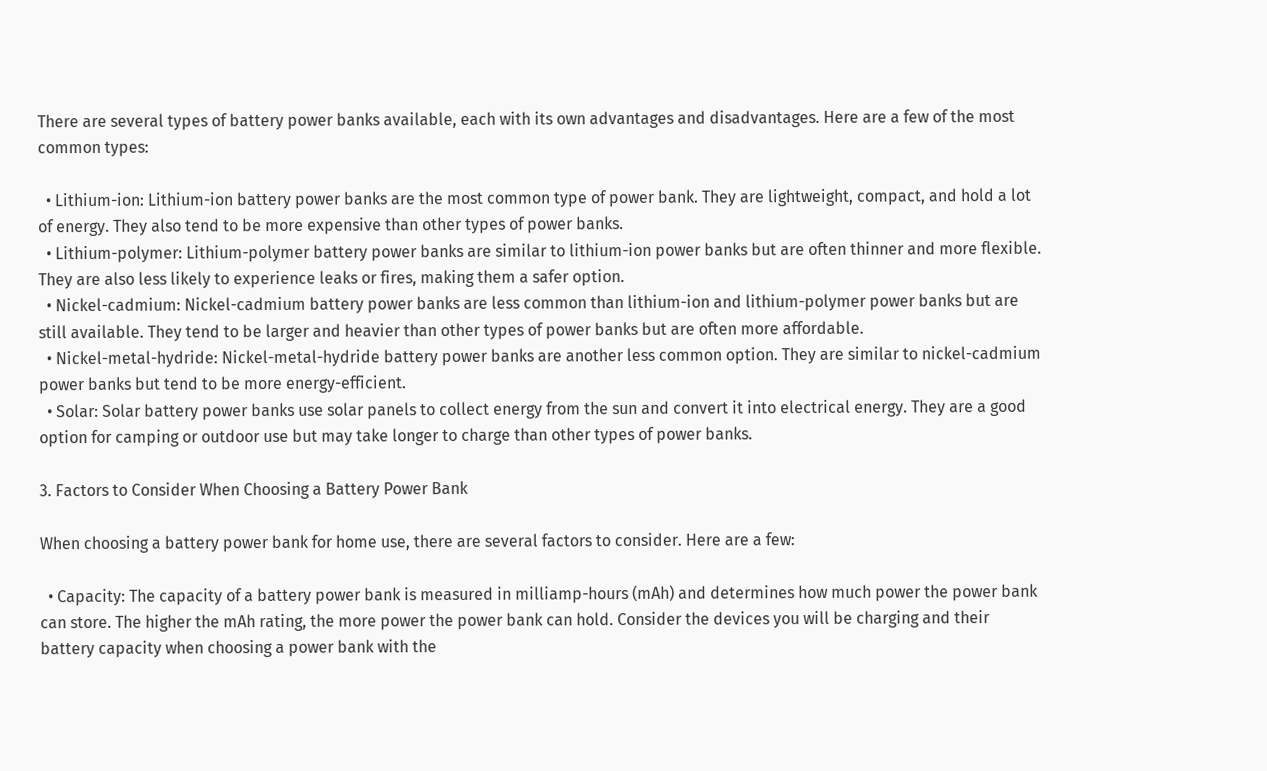There are several types of battery power banks available, each with its own advantages and disadvantages. Here are a few of the most common types:

  • Lithium-ion: Lithium-ion battery power banks are the most common type of power bank. They are lightweight, compact, and hold a lot of energy. They also tend to be more expensive than other types of power banks.
  • Lithium-polymer: Lithium-polymer battery power banks are similar to lithium-ion power banks but are often thinner and more flexible. They are also less likely to experience leaks or fires, making them a safer option.
  • Nickel-cadmium: Nickel-cadmium battery power banks are less common than lithium-ion and lithium-polymer power banks but are still available. They tend to be larger and heavier than other types of power banks but are often more affordable.
  • Nickel-metal-hydride: Nickel-metal-hydride battery power banks are another less common option. They are similar to nickel-cadmium power banks but tend to be more energy-efficient.
  • Solar: Solar battery power banks use solar panels to collect energy from the sun and convert it into electrical energy. They are a good option for camping or outdoor use but may take longer to charge than other types of power banks.

3. Factors to Consider When Choosing a Battery Power Bank

When choosing a battery power bank for home use, there are several factors to consider. Here are a few:

  • Capacity: The capacity of a battery power bank is measured in milliamp-hours (mAh) and determines how much power the power bank can store. The higher the mAh rating, the more power the power bank can hold. Consider the devices you will be charging and their battery capacity when choosing a power bank with the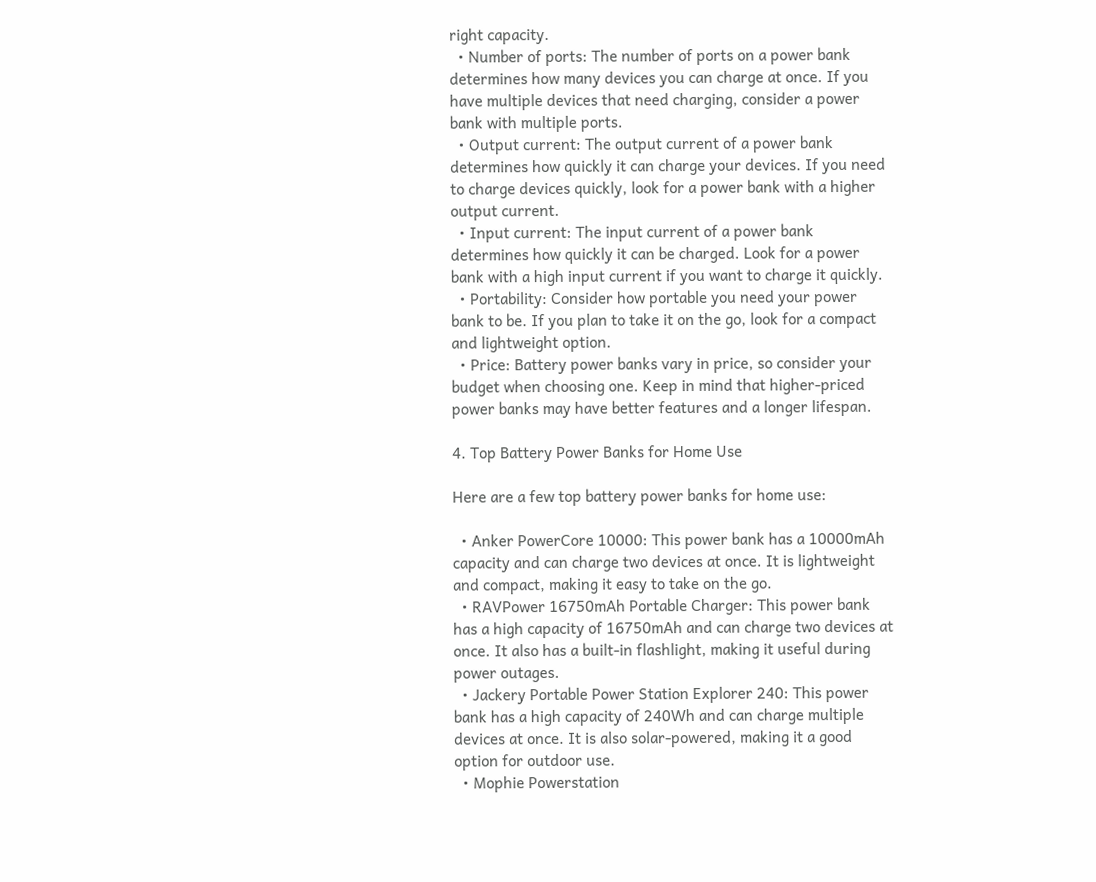right capacity.
  • Number of ports: The number of ports on a power bank determines how many devices you can charge at once. If you have multiple devices that need charging, consider a power bank with multiple ports.
  • Output current: The output current of a power bank determines how quickly it can charge your devices. If you need to charge devices quickly, look for a power bank with a higher output current.
  • Input current: The input current of a power bank determines how quickly it can be charged. Look for a power bank with a high input current if you want to charge it quickly.
  • Portability: Consider how portable you need your power bank to be. If you plan to take it on the go, look for a compact and lightweight option.
  • Price: Battery power banks vary in price, so consider your budget when choosing one. Keep in mind that higher-priced power banks may have better features and a longer lifespan.

4. Top Battery Power Banks for Home Use

Here are a few top battery power banks for home use:

  • Anker PowerCore 10000: This power bank has a 10000mAh capacity and can charge two devices at once. It is lightweight and compact, making it easy to take on the go.
  • RAVPower 16750mAh Portable Charger: This power bank has a high capacity of 16750mAh and can charge two devices at once. It also has a built-in flashlight, making it useful during power outages.
  • Jackery Portable Power Station Explorer 240: This power bank has a high capacity of 240Wh and can charge multiple devices at once. It is also solar-powered, making it a good option for outdoor use.
  • Mophie Powerstation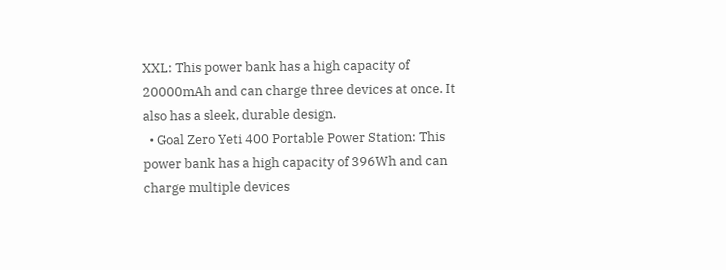XXL: This power bank has a high capacity of 20000mAh and can charge three devices at once. It also has a sleek, durable design.
  • Goal Zero Yeti 400 Portable Power Station: This power bank has a high capacity of 396Wh and can charge multiple devices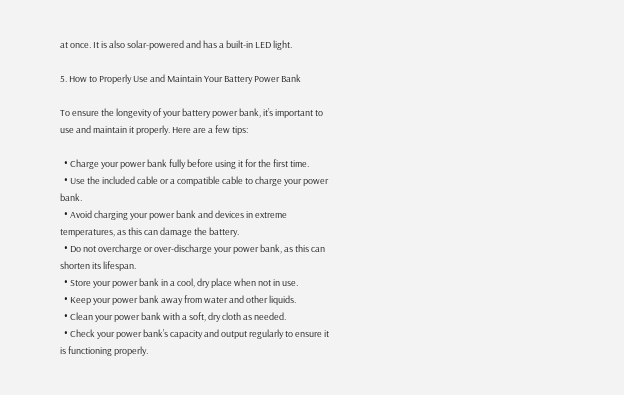at once. It is also solar-powered and has a built-in LED light.

5. How to Properly Use and Maintain Your Battery Power Bank

To ensure the longevity of your battery power bank, it’s important to use and maintain it properly. Here are a few tips:

  • Charge your power bank fully before using it for the first time.
  • Use the included cable or a compatible cable to charge your power bank.
  • Avoid charging your power bank and devices in extreme temperatures, as this can damage the battery.
  • Do not overcharge or over-discharge your power bank, as this can shorten its lifespan.
  • Store your power bank in a cool, dry place when not in use.
  • Keep your power bank away from water and other liquids.
  • Clean your power bank with a soft, dry cloth as needed.
  • Check your power bank’s capacity and output regularly to ensure it is functioning properly.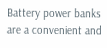Battery power banks are a convenient and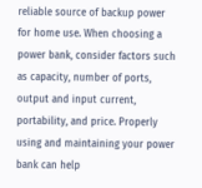reliable source of backup power for home use. When choosing a power bank, consider factors such as capacity, number of ports, output and input current, portability, and price. Properly using and maintaining your power bank can help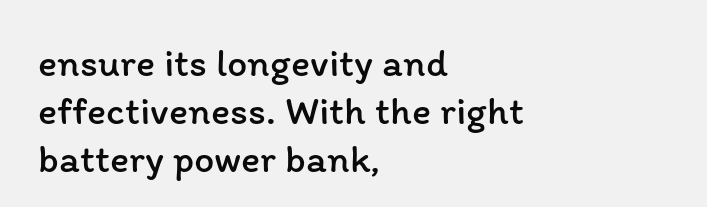ensure its longevity and effectiveness. With the right battery power bank,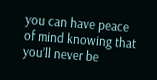you can have peace of mind knowing that you’ll never be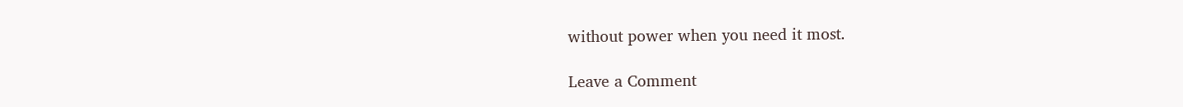without power when you need it most.

Leave a Comment